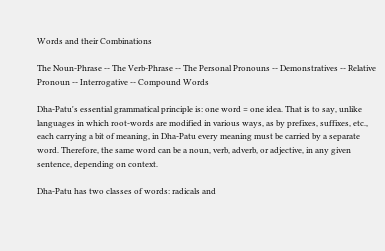Words and their Combinations

The Noun-Phrase -- The Verb-Phrase -- The Personal Pronouns -- Demonstratives -- Relative Pronoun -- Interrogative -- Compound Words

Dha-Patu's essential grammatical principle is: one word = one idea. That is to say, unlike languages in which root-words are modified in various ways, as by prefixes, suffixes, etc., each carrying a bit of meaning, in Dha-Patu every meaning must be carried by a separate word. Therefore, the same word can be a noun, verb, adverb, or adjective, in any given sentence, depending on context.

Dha-Patu has two classes of words: radicals and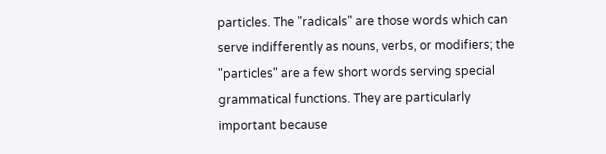particles. The "radicals" are those words which can serve indifferently as nouns, verbs, or modifiers; the "particles" are a few short words serving special grammatical functions. They are particularly important because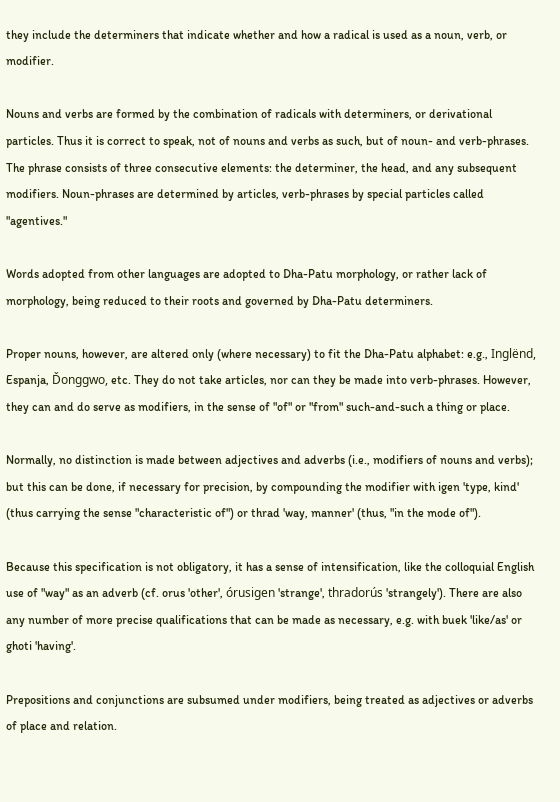they include the determiners that indicate whether and how a radical is used as a noun, verb, or modifier.

Nouns and verbs are formed by the combination of radicals with determiners, or derivational particles. Thus it is correct to speak, not of nouns and verbs as such, but of noun- and verb-phrases. The phrase consists of three consecutive elements: the determiner, the head, and any subsequent modifiers. Noun-phrases are determined by articles, verb-phrases by special particles called "agentives."

Words adopted from other languages are adopted to Dha-Patu morphology, or rather lack of morphology, being reduced to their roots and governed by Dha-Patu determiners.

Proper nouns, however, are altered only (where necessary) to fit the Dha-Patu alphabet: e.g., Inglënd, Espanja, Ďonggwo, etc. They do not take articles, nor can they be made into verb-phrases. However, they can and do serve as modifiers, in the sense of "of" or "from" such-and-such a thing or place.

Normally, no distinction is made between adjectives and adverbs (i.e., modifiers of nouns and verbs); but this can be done, if necessary for precision, by compounding the modifier with igen 'type, kind' (thus carrying the sense "characteristic of") or thrad 'way, manner' (thus, "in the mode of").

Because this specification is not obligatory, it has a sense of intensification, like the colloquial English use of "way" as an adverb (cf. orus 'other', órusigen 'strange', thradorús 'strangely'). There are also any number of more precise qualifications that can be made as necessary, e.g. with buek 'like/as' or ghoti 'having'.

Prepositions and conjunctions are subsumed under modifiers, being treated as adjectives or adverbs of place and relation.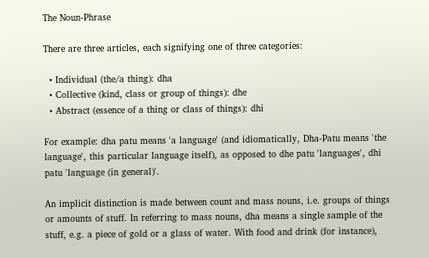The Noun-Phrase

There are three articles, each signifying one of three categories:

  • Individual (the/a thing): dha
  • Collective (kind, class or group of things): dhe
  • Abstract (essence of a thing or class of things): dhi

For example: dha patu means 'a language' (and idiomatically, Dha-Patu means 'the language', this particular language itself), as opposed to dhe patu 'languages', dhi patu 'language (in general)'.

An implicit distinction is made between count and mass nouns, i.e. groups of things or amounts of stuff. In referring to mass nouns, dha means a single sample of the stuff, e.g. a piece of gold or a glass of water. With food and drink (for instance),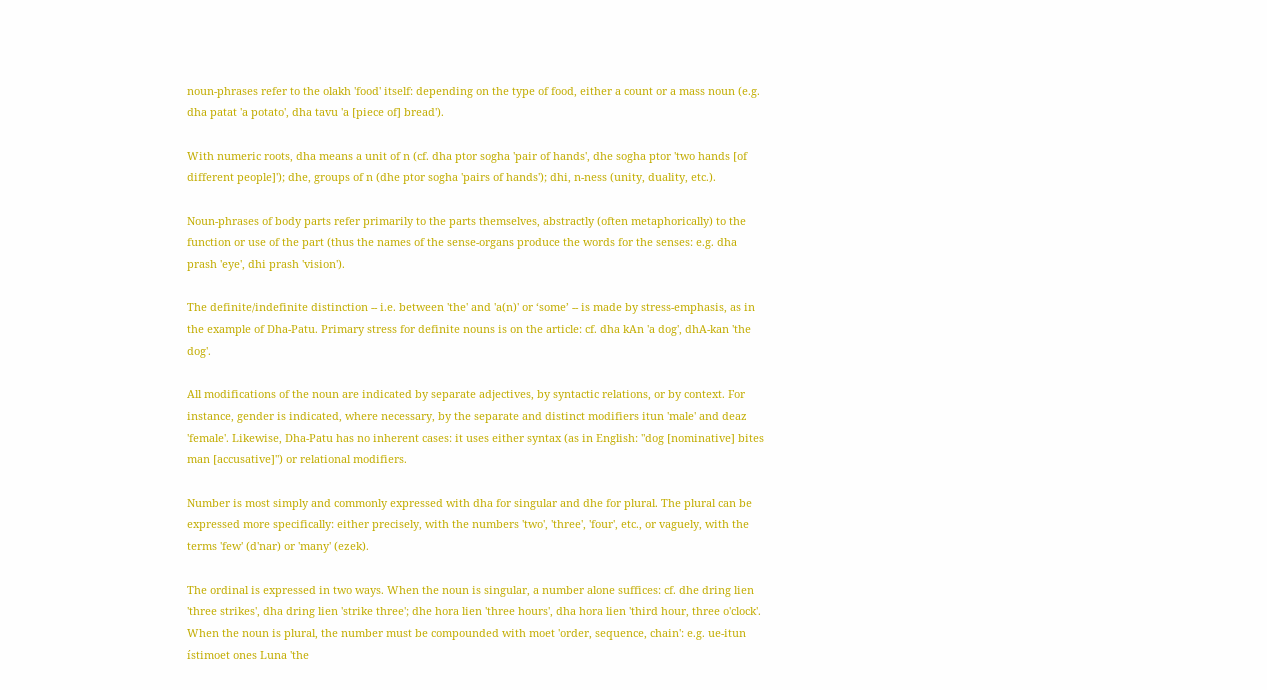noun-phrases refer to the olakh 'food' itself: depending on the type of food, either a count or a mass noun (e.g. dha patat 'a potato', dha tavu 'a [piece of] bread').

With numeric roots, dha means a unit of n (cf. dha ptor sogha 'pair of hands', dhe sogha ptor 'two hands [of different people]'); dhe, groups of n (dhe ptor sogha 'pairs of hands'); dhi, n-ness (unity, duality, etc.).

Noun-phrases of body parts refer primarily to the parts themselves, abstractly (often metaphorically) to the function or use of the part (thus the names of the sense-organs produce the words for the senses: e.g. dha prash 'eye', dhi prash 'vision').

The definite/indefinite distinction -- i.e. between 'the' and 'a(n)' or ‘some’ -- is made by stress-emphasis, as in the example of Dha-Patu. Primary stress for definite nouns is on the article: cf. dha kAn 'a dog', dhA-kan 'the dog'.

All modifications of the noun are indicated by separate adjectives, by syntactic relations, or by context. For instance, gender is indicated, where necessary, by the separate and distinct modifiers itun 'male' and deaz 'female'. Likewise, Dha-Patu has no inherent cases: it uses either syntax (as in English: "dog [nominative] bites man [accusative]") or relational modifiers.

Number is most simply and commonly expressed with dha for singular and dhe for plural. The plural can be expressed more specifically: either precisely, with the numbers 'two', 'three', 'four', etc., or vaguely, with the terms 'few' (d'nar) or 'many' (ezek).

The ordinal is expressed in two ways. When the noun is singular, a number alone suffices: cf. dhe dring lien 'three strikes', dha dring lien 'strike three'; dhe hora lien 'three hours', dha hora lien 'third hour, three o'clock'. When the noun is plural, the number must be compounded with moet 'order, sequence, chain': e.g. ue-itun ístimoet ones Luna 'the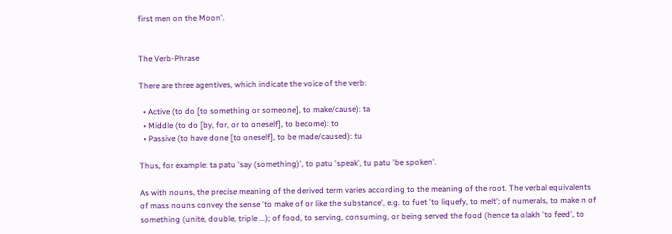first men on the Moon'.


The Verb-Phrase

There are three agentives, which indicate the voice of the verb:

  • Active (to do [to something or someone], to make/cause): ta
  • Middle (to do [by, for, or to oneself], to become): to
  • Passive (to have done [to oneself], to be made/caused): tu

Thus, for example: ta patu 'say (something)', to patu 'speak', tu patu 'be spoken'.

As with nouns, the precise meaning of the derived term varies according to the meaning of the root. The verbal equivalents of mass nouns convey the sense 'to make of or like the substance', e.g. to fuet 'to liquefy, to melt'; of numerals, to make n of something (unite, double, triple ...); of food, to serving, consuming, or being served the food (hence ta olakh 'to feed', to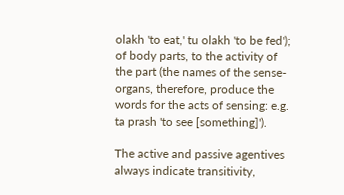olakh 'to eat,' tu olakh 'to be fed'); of body parts, to the activity of the part (the names of the sense-organs, therefore, produce the words for the acts of sensing: e.g. ta prash 'to see [something]').

The active and passive agentives always indicate transitivity,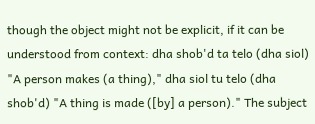though the object might not be explicit, if it can be understood from context: dha shob'd ta telo (dha siol) "A person makes (a thing)," dha siol tu telo (dha shob'd) "A thing is made ([by] a person)." The subject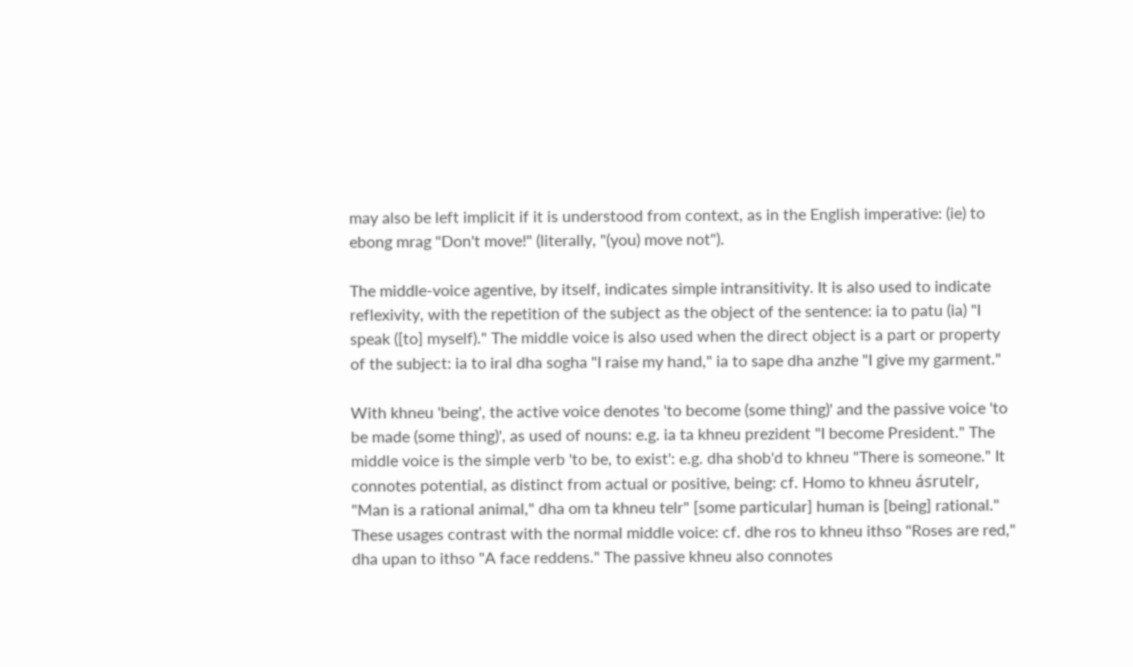may also be left implicit if it is understood from context, as in the English imperative: (ie) to ebong mrag "Don't move!" (literally, "(you) move not").

The middle-voice agentive, by itself, indicates simple intransitivity. It is also used to indicate reflexivity, with the repetition of the subject as the object of the sentence: ia to patu (ia) "I speak ([to] myself)." The middle voice is also used when the direct object is a part or property of the subject: ia to iral dha sogha "I raise my hand," ia to sape dha anzhe "I give my garment."

With khneu 'being', the active voice denotes 'to become (some thing)' and the passive voice 'to be made (some thing)', as used of nouns: e.g. ia ta khneu prezident "I become President." The middle voice is the simple verb 'to be, to exist': e.g. dha shob'd to khneu "There is someone." It connotes potential, as distinct from actual or positive, being: cf. Homo to khneu ásrutelr, "Man is a rational animal," dha om ta khneu telr" [some particular] human is [being] rational." These usages contrast with the normal middle voice: cf. dhe ros to khneu ithso "Roses are red," dha upan to ithso "A face reddens." The passive khneu also connotes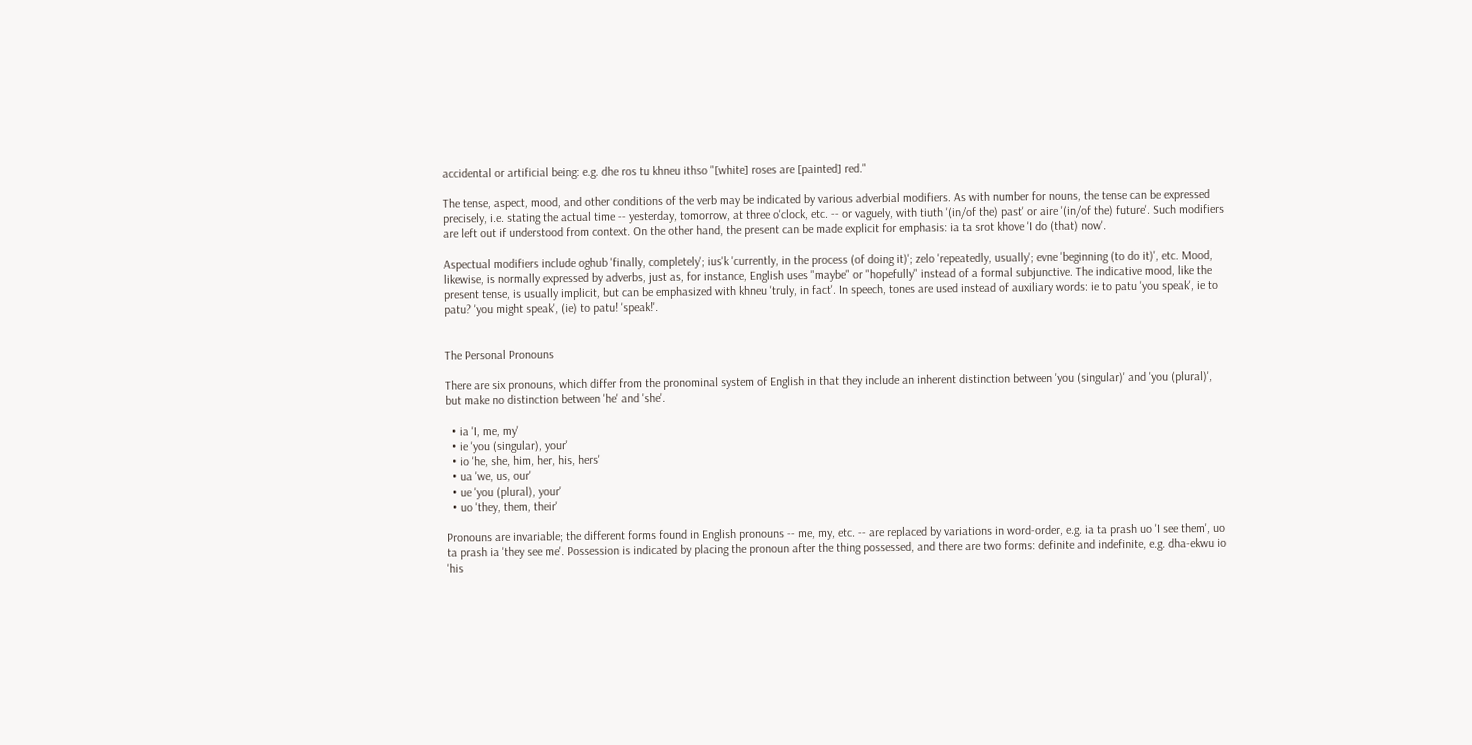accidental or artificial being: e.g. dhe ros tu khneu ithso "[white] roses are [painted] red."

The tense, aspect, mood, and other conditions of the verb may be indicated by various adverbial modifiers. As with number for nouns, the tense can be expressed precisely, i.e. stating the actual time -- yesterday, tomorrow, at three o'clock, etc. -- or vaguely, with tiuth '(in/of the) past' or aire '(in/of the) future'. Such modifiers are left out if understood from context. On the other hand, the present can be made explicit for emphasis: ia ta srot khove 'I do (that) now'.

Aspectual modifiers include oghub 'finally, completely'; ius'k 'currently, in the process (of doing it)'; zelo 'repeatedly, usually'; evne 'beginning (to do it)', etc. Mood, likewise, is normally expressed by adverbs, just as, for instance, English uses "maybe" or "hopefully" instead of a formal subjunctive. The indicative mood, like the present tense, is usually implicit, but can be emphasized with khneu 'truly, in fact'. In speech, tones are used instead of auxiliary words: ie to patu 'you speak', ie to patu? 'you might speak', (ie) to patu! 'speak!'.


The Personal Pronouns

There are six pronouns, which differ from the pronominal system of English in that they include an inherent distinction between 'you (singular)' and 'you (plural)', but make no distinction between 'he' and 'she'.

  • ia 'I, me, my'
  • ie 'you (singular), your'
  • io 'he, she, him, her, his, hers'
  • ua 'we, us, our'
  • ue 'you (plural), your'
  • uo 'they, them, their'

Pronouns are invariable; the different forms found in English pronouns -- me, my, etc. -- are replaced by variations in word-order, e.g. ia ta prash uo 'I see them', uo ta prash ia 'they see me'. Possession is indicated by placing the pronoun after the thing possessed, and there are two forms: definite and indefinite, e.g. dha-ekwu io 'his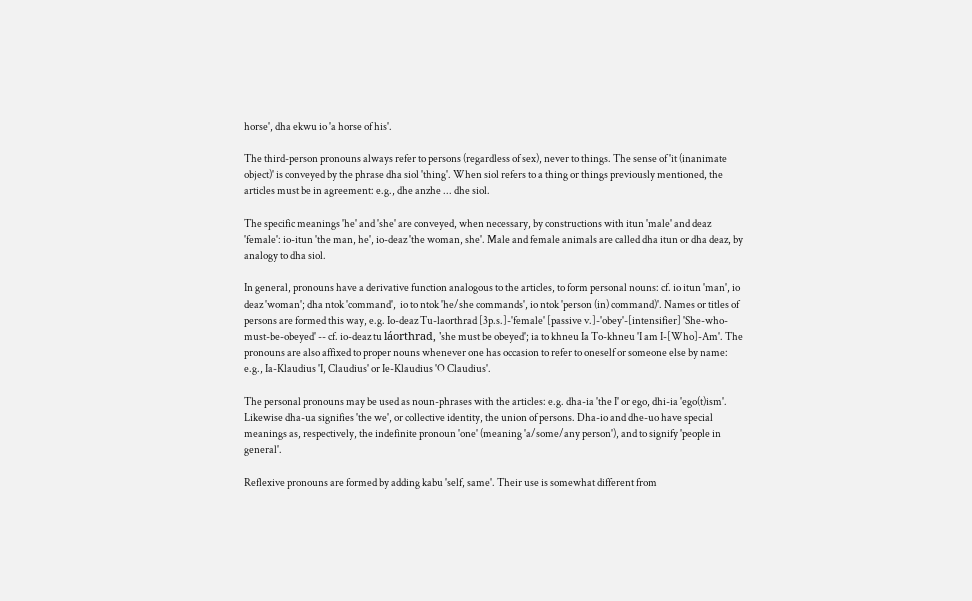horse', dha ekwu io 'a horse of his'.

The third-person pronouns always refer to persons (regardless of sex), never to things. The sense of 'it (inanimate object)' is conveyed by the phrase dha siol 'thing'. When siol refers to a thing or things previously mentioned, the articles must be in agreement: e.g., dhe anzhe ... dhe siol.

The specific meanings 'he' and 'she' are conveyed, when necessary, by constructions with itun 'male' and deaz 'female': io-itun 'the man, he', io-deaz 'the woman, she'. Male and female animals are called dha itun or dha deaz, by analogy to dha siol.

In general, pronouns have a derivative function analogous to the articles, to form personal nouns: cf. io itun 'man', io deaz 'woman'; dha ntok 'command',  io to ntok 'he/she commands', io ntok 'person (in) command)'. Names or titles of persons are formed this way, e.g. Io-deaz Tu-laorthrad [3p.s.]-'female' [passive v.]-'obey'-[intensifier] 'She-who-must-be-obeyed' -- cf. io-deaz tu láorthrad, 'she must be obeyed'; ia to khneu Ia To-khneu 'I am I-[Who]-Am'. The pronouns are also affixed to proper nouns whenever one has occasion to refer to oneself or someone else by name: e.g., Ia-Klaudius 'I, Claudius' or Ie-Klaudius 'O Claudius'.

The personal pronouns may be used as noun-phrases with the articles: e.g. dha-ia 'the I' or ego, dhi-ia 'ego(t)ism'. Likewise dha-ua signifies 'the we', or collective identity, the union of persons. Dha-io and dhe-uo have special meanings as, respectively, the indefinite pronoun 'one' (meaning 'a/some/any person'), and to signify 'people in general'.

Reflexive pronouns are formed by adding kabu 'self, same'. Their use is somewhat different from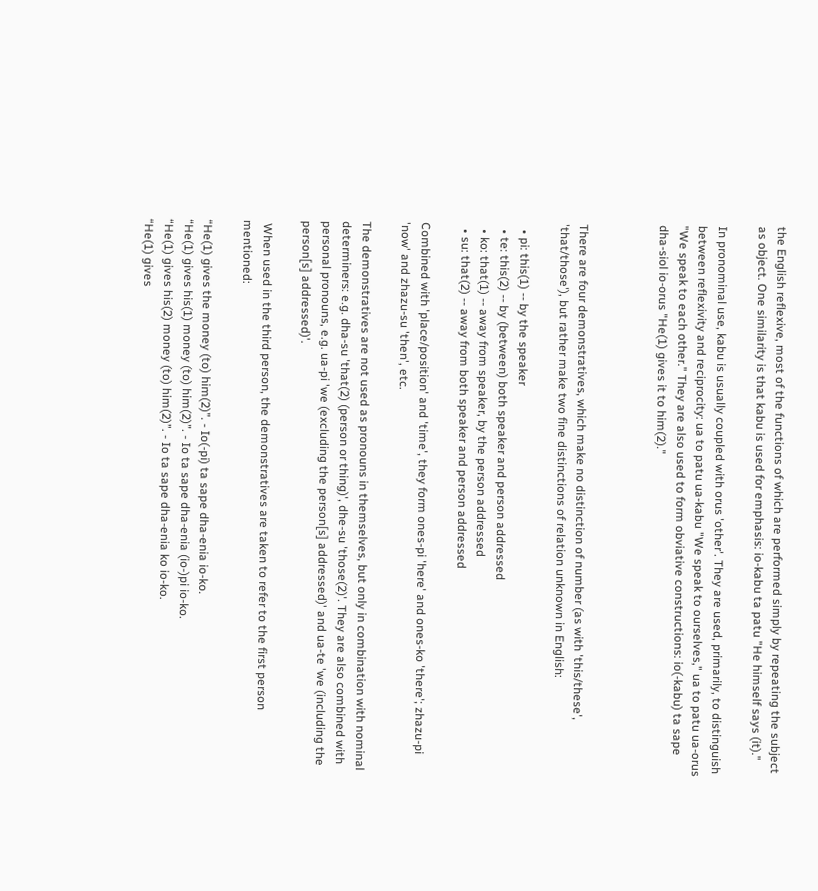the English reflexive, most of the functions of which are performed simply by repeating the subject as object. One similarity is that kabu is used for emphasis: io-kabu ta patu "He himself says (it)."

In pronominal use, kabu is usually coupled with orus 'other'. They are used, primarily, to distinguish between reflexivity and reciprocity: ua to patu ua-kabu "We speak to ourselves," ua to patu ua-orus "We speak to each other." They are also used to form obviative constructions: io(-kabu) ta sape dha-siol io-orus "He(1) gives it to him(2)."



There are four demonstratives, which make no distinction of number (as with 'this/these', 'that/those'), but rather make two fine distinctions of relation unknown in English:

  • pi: this(1) -- by the speaker
  • te: this(2) -- by (between) both speaker and person addressed
  • ko: that(1) -- away from speaker, by the person addressed
  • su: that(2) -- away from both speaker and person addressed

Combined with 'place/position' and 'time', they form ones-pi 'here' and ones-ko 'there'; zhazu-pi 'now' and zhazu-su 'then', etc.

The demonstratives are not used as pronouns in themselves, but only in combination with nominal determiners: e.g. dha-su 'that(2) (person or thing)', dhe-su 'those(2)'. They are also combined with personal pronouns, e.g. ua-pi 'we (excluding the person[s] addressed)' and ua-te 'we (including the person[s] addressed)'.

 When used in the third person, the demonstratives are taken to refer to the first person mentioned:

“He(1) gives the money (to) him(2)”. - Io(-pi) ta sape dha-enia io-ko.
“He(1) gives his(1) money (to) him(2)”. - Io ta sape dha-enia (io-)pi io-ko.
“He(1) gives his(2) money (to) him(2)”. - Io ta sape dha-enia ko io-ko.
“He(1) gives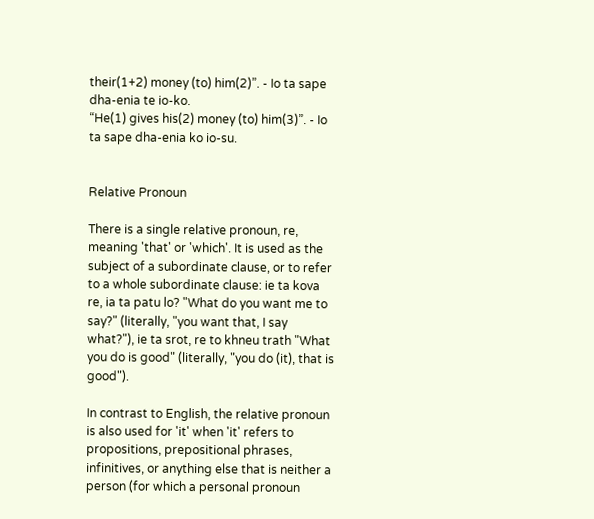their(1+2) money (to) him(2)”. - Io ta sape dha-enia te io-ko.
“He(1) gives his(2) money (to) him(3)”. - Io ta sape dha-enia ko io-su.


Relative Pronoun

There is a single relative pronoun, re, meaning 'that' or 'which'. It is used as the subject of a subordinate clause, or to refer to a whole subordinate clause: ie ta kova re, ia ta patu lo? "What do you want me to say?" (literally, "you want that, I say what?"), ie ta srot, re to khneu trath "What you do is good" (literally, "you do (it), that is good").

In contrast to English, the relative pronoun is also used for 'it' when 'it' refers to propositions, prepositional phrases, infinitives, or anything else that is neither a person (for which a personal pronoun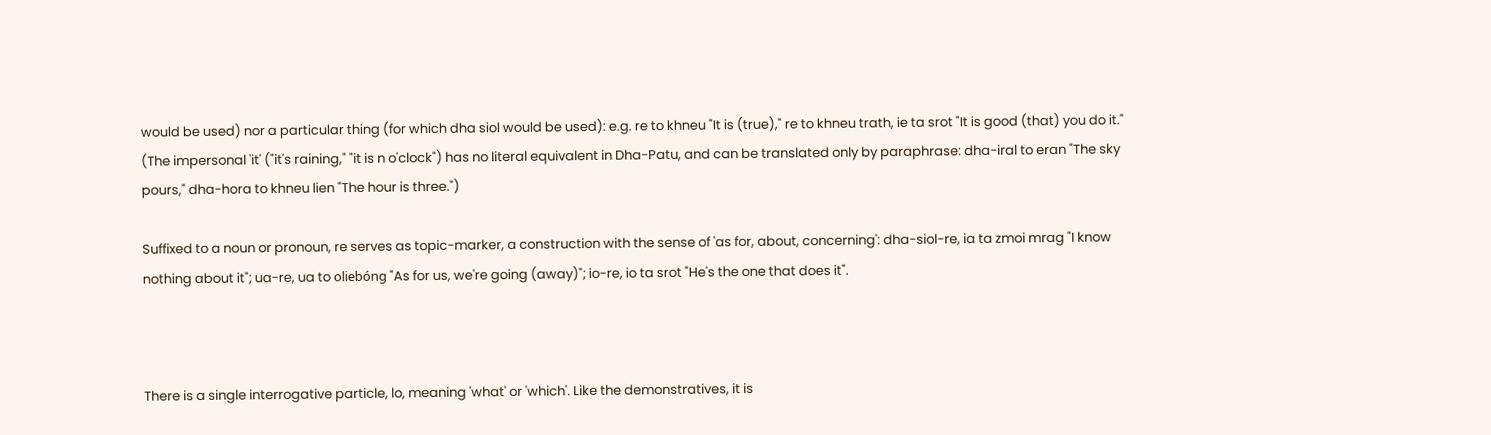would be used) nor a particular thing (for which dha siol would be used): e.g. re to khneu "It is (true)," re to khneu trath, ie ta srot "It is good (that) you do it." (The impersonal 'it' ("it's raining," "it is n o'clock") has no literal equivalent in Dha-Patu, and can be translated only by paraphrase: dha-iral to eran "The sky pours," dha-hora to khneu lien "The hour is three.")

Suffixed to a noun or pronoun, re serves as topic-marker, a construction with the sense of 'as for, about, concerning': dha-siol-re, ia ta zmoi mrag "I know nothing about it"; ua-re, ua to oliebóng "As for us, we're going (away)"; io-re, io ta srot "He's the one that does it".



There is a single interrogative particle, lo, meaning 'what' or 'which'. Like the demonstratives, it is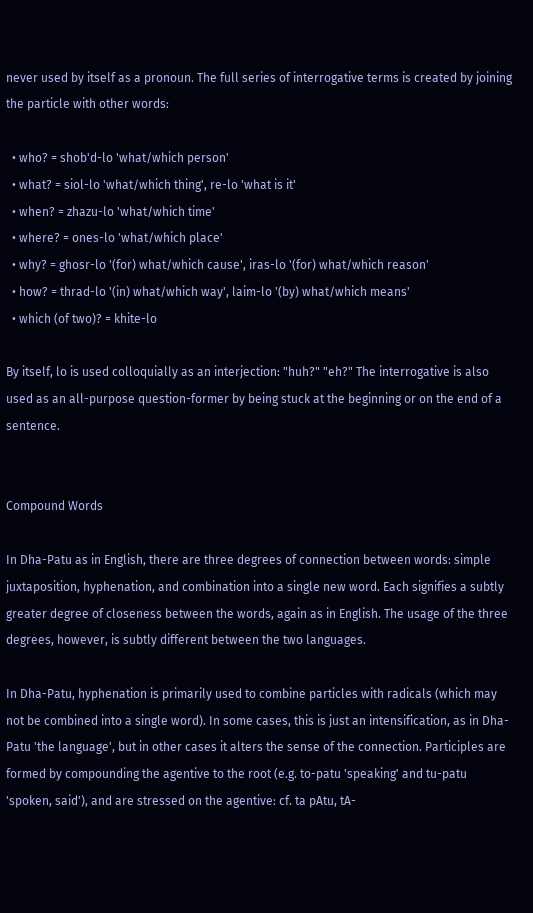never used by itself as a pronoun. The full series of interrogative terms is created by joining the particle with other words:

  • who? = shob'd-lo 'what/which person'
  • what? = siol-lo 'what/which thing', re-lo 'what is it'
  • when? = zhazu-lo 'what/which time'
  • where? = ones-lo 'what/which place'
  • why? = ghosr-lo '(for) what/which cause', iras-lo '(for) what/which reason'
  • how? = thrad-lo '(in) what/which way', laim-lo '(by) what/which means'
  • which (of two)? = khite-lo

By itself, lo is used colloquially as an interjection: "huh?" "eh?" The interrogative is also used as an all-purpose question-former by being stuck at the beginning or on the end of a sentence.


Compound Words

In Dha-Patu as in English, there are three degrees of connection between words: simple juxtaposition, hyphenation, and combination into a single new word. Each signifies a subtly greater degree of closeness between the words, again as in English. The usage of the three degrees, however, is subtly different between the two languages.

In Dha-Patu, hyphenation is primarily used to combine particles with radicals (which may not be combined into a single word). In some cases, this is just an intensification, as in Dha-Patu 'the language', but in other cases it alters the sense of the connection. Participles are formed by compounding the agentive to the root (e.g. to-patu 'speaking' and tu-patu 'spoken, said'), and are stressed on the agentive: cf. ta pAtu, tA-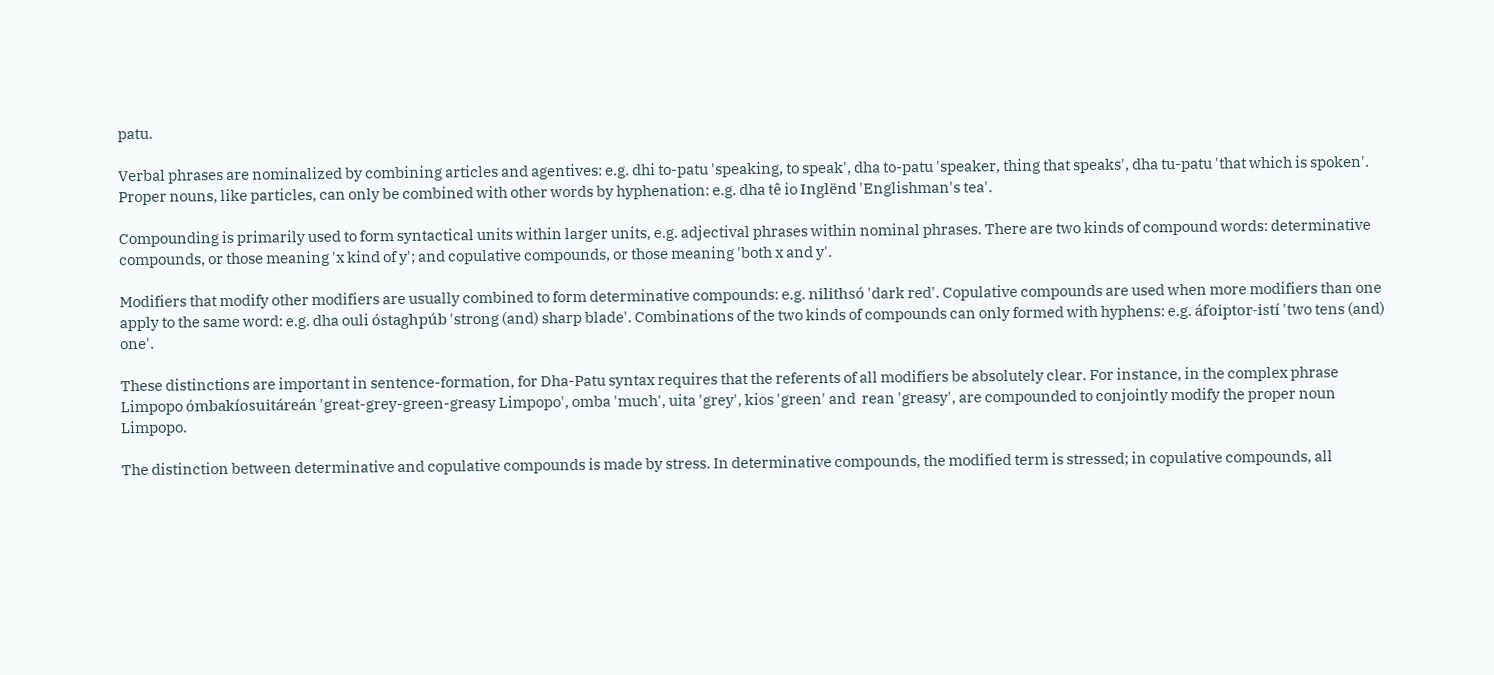patu.

Verbal phrases are nominalized by combining articles and agentives: e.g. dhi to-patu 'speaking, to speak', dha to-patu 'speaker, thing that speaks', dha tu-patu 'that which is spoken'. Proper nouns, like particles, can only be combined with other words by hyphenation: e.g. dha tê io Inglënd 'Englishman's tea'.

Compounding is primarily used to form syntactical units within larger units, e.g. adjectival phrases within nominal phrases. There are two kinds of compound words: determinative compounds, or those meaning 'x kind of y'; and copulative compounds, or those meaning 'both x and y'.

Modifiers that modify other modifiers are usually combined to form determinative compounds: e.g. nilithsó 'dark red'. Copulative compounds are used when more modifiers than one apply to the same word: e.g. dha ouli óstaghpúb 'strong (and) sharp blade'. Combinations of the two kinds of compounds can only formed with hyphens: e.g. áfoiptor-istí 'two tens (and) one'.

These distinctions are important in sentence-formation, for Dha-Patu syntax requires that the referents of all modifiers be absolutely clear. For instance, in the complex phrase Limpopo ómbakíosuitáreán 'great-grey-green-greasy Limpopo', omba 'much', uita 'grey', kios 'green' and  rean 'greasy', are compounded to conjointly modify the proper noun Limpopo.

The distinction between determinative and copulative compounds is made by stress. In determinative compounds, the modified term is stressed; in copulative compounds, all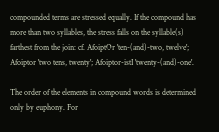compounded terms are stressed equally. If the compound has more than two syllables, the stress falls on the syllable(s) farthest from the join: cf. AfoiptOr 'ten-(and)-two, twelve'; Afoiptor 'two tens, twenty'; Afoiptor-istI 'twenty-(and)-one'.

The order of the elements in compound words is determined only by euphony. For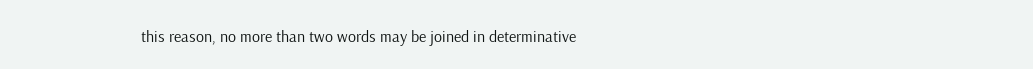this reason, no more than two words may be joined in determinative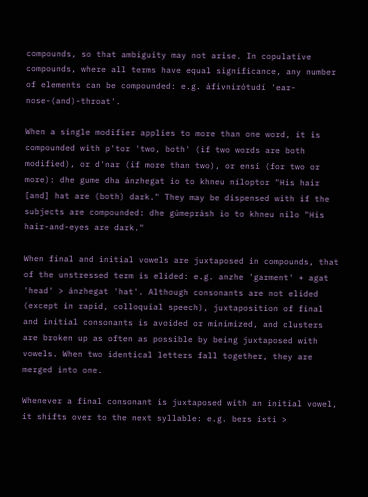compounds, so that ambiguity may not arise. In copulative compounds, where all terms have equal significance, any number of elements can be compounded: e.g. áfivnirótudí 'ear-nose-(and)-throat'.

When a single modifier applies to more than one word, it is compounded with p'tor 'two, both' (if two words are both modified), or d'nar (if more than two), or ensi (for two or more): dhe gume dha ánzhegat io to khneu níloptor "His hair [and] hat are (both) dark." They may be dispensed with if the subjects are compounded: dhe gúmeprásh io to khneu nilo "His hair-and-eyes are dark."

When final and initial vowels are juxtaposed in compounds, that of the unstressed term is elided: e.g. anzhe 'garment' + agat 'head' > ánzhegat 'hat'. Although consonants are not elided (except in rapid, colloquial speech), juxtaposition of final and initial consonants is avoided or minimized, and clusters are broken up as often as possible by being juxtaposed with vowels. When two identical letters fall together, they are merged into one.

Whenever a final consonant is juxtaposed with an initial vowel, it shifts over to the next syllable: e.g. bers isti >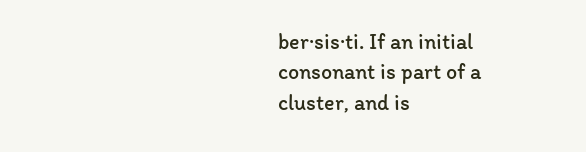ber·sis·ti. If an initial consonant is part of a cluster, and is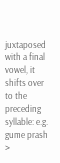juxtaposed with a final vowel, it shifts over to the preceding syllable: e.g. gume prash >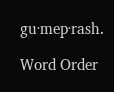gu·mep·rash.

Word Order